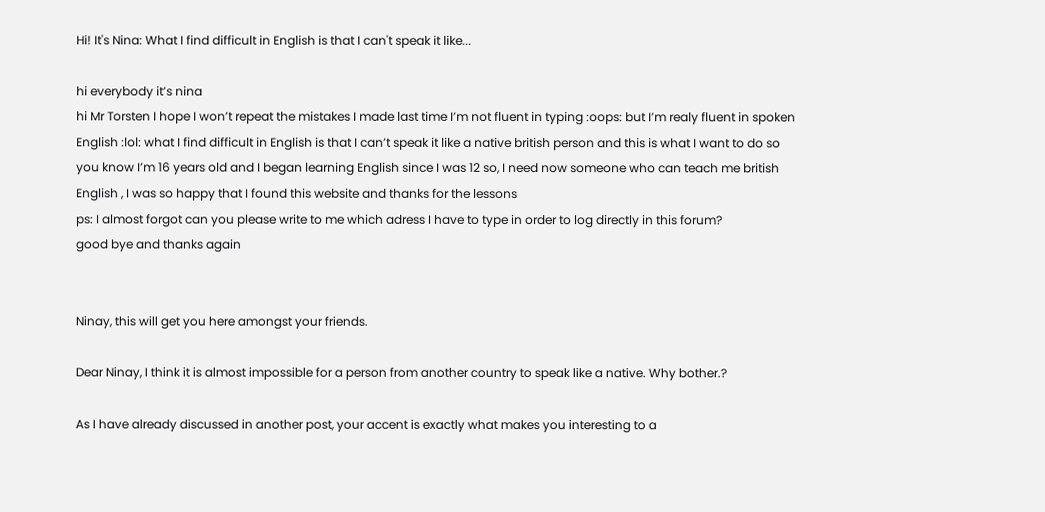Hi! It's Nina: What I find difficult in English is that I can't speak it like...

hi everybody it’s nina
hi Mr Torsten I hope I won’t repeat the mistakes I made last time I’m not fluent in typing :oops: but I’m realy fluent in spoken English :lol: what I find difficult in English is that I can’t speak it like a native british person and this is what I want to do so you know I’m 16 years old and I began learning English since I was 12 so, I need now someone who can teach me british English , I was so happy that I found this website and thanks for the lessons
ps: I almost forgot can you please write to me which adress I have to type in order to log directly in this forum?
good bye and thanks again


Ninay, this will get you here amongst your friends.

Dear Ninay, I think it is almost impossible for a person from another country to speak like a native. Why bother.?

As I have already discussed in another post, your accent is exactly what makes you interesting to a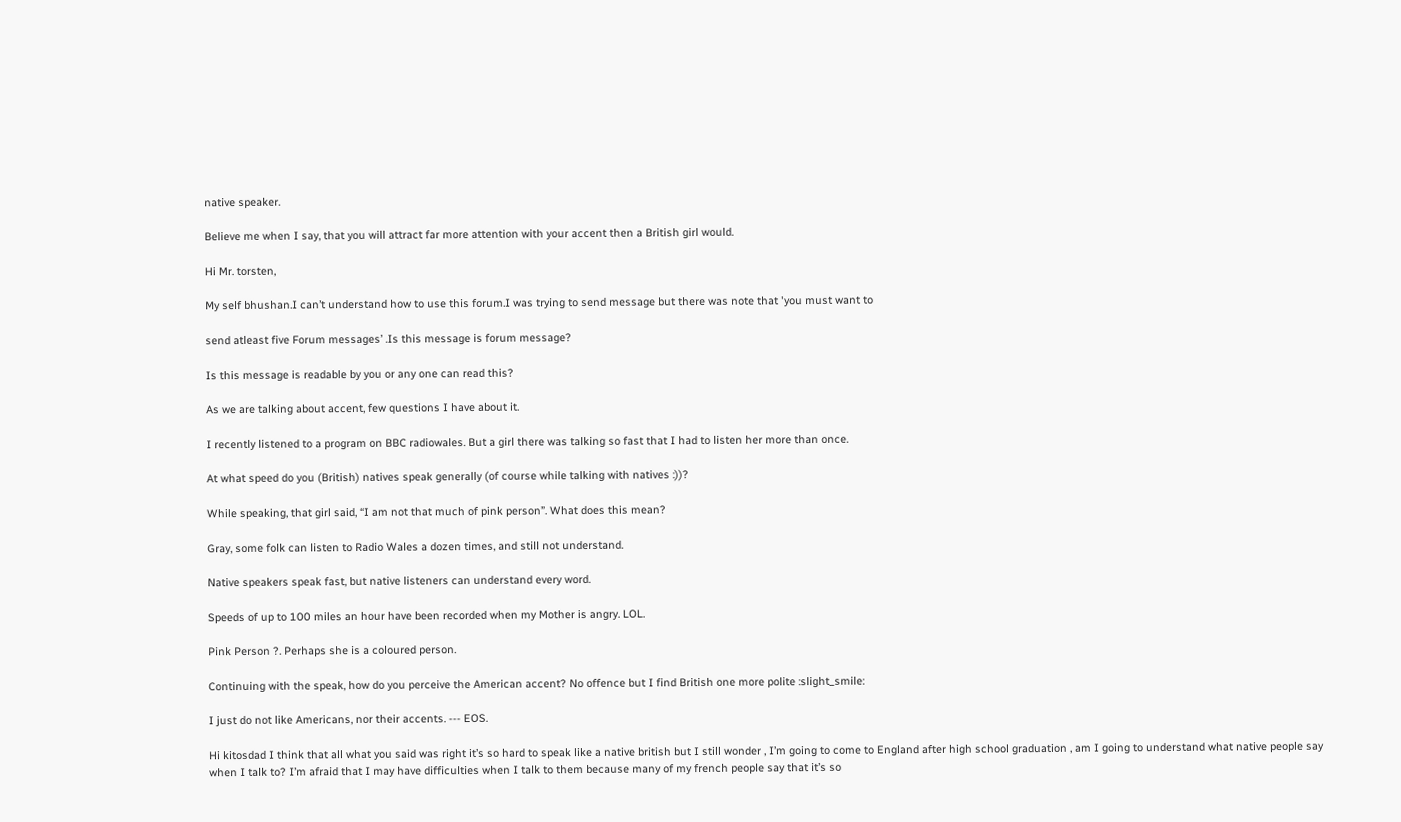native speaker.

Believe me when I say, that you will attract far more attention with your accent then a British girl would.

Hi Mr. torsten,

My self bhushan.I can’t understand how to use this forum.I was trying to send message but there was note that 'you must want to

send atleast five Forum messages’ .Is this message is forum message?

Is this message is readable by you or any one can read this?

As we are talking about accent, few questions I have about it.

I recently listened to a program on BBC radiowales. But a girl there was talking so fast that I had to listen her more than once.

At what speed do you (British) natives speak generally (of course while talking with natives :))?

While speaking, that girl said, “I am not that much of pink person”. What does this mean?

Gray, some folk can listen to Radio Wales a dozen times, and still not understand.

Native speakers speak fast, but native listeners can understand every word.

Speeds of up to 100 miles an hour have been recorded when my Mother is angry. LOL.

Pink Person ?. Perhaps she is a coloured person.

Continuing with the speak, how do you perceive the American accent? No offence but I find British one more polite :slight_smile:

I just do not like Americans, nor their accents. --- EOS.

Hi kitosdad I think that all what you said was right it’s so hard to speak like a native british but I still wonder , I’m going to come to England after high school graduation , am I going to understand what native people say when I talk to? I’m afraid that I may have difficulties when I talk to them because many of my french people say that it’s so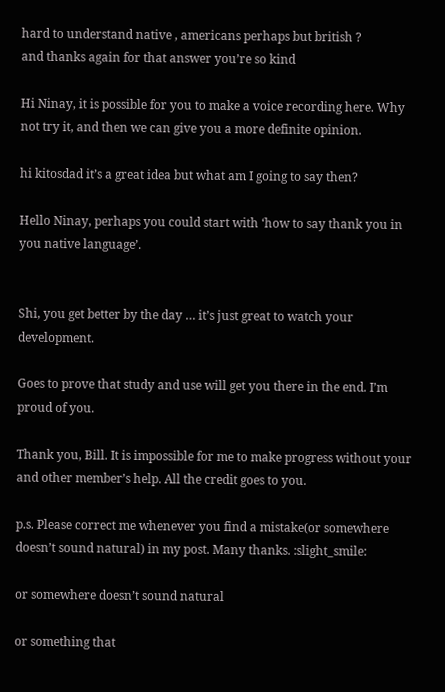hard to understand native , americans perhaps but british ?
and thanks again for that answer you’re so kind

Hi Ninay, it is possible for you to make a voice recording here. Why not try it, and then we can give you a more definite opinion.

hi kitosdad it’s a great idea but what am I going to say then?

Hello Ninay, perhaps you could start with ‘how to say thank you in you native language’.


Shi, you get better by the day … it’s just great to watch your development.

Goes to prove that study and use will get you there in the end. I’m proud of you.

Thank you, Bill. It is impossible for me to make progress without your and other member’s help. All the credit goes to you.

p.s. Please correct me whenever you find a mistake(or somewhere doesn’t sound natural) in my post. Many thanks. :slight_smile:

or somewhere doesn’t sound natural

or something that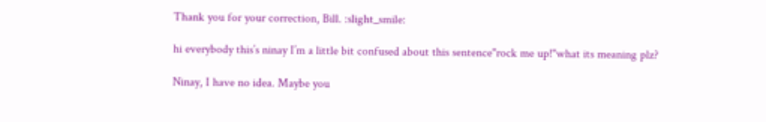Thank you for your correction, Bill. :slight_smile:

hi everybody this’s ninay I’m a little bit confused about this sentence"rock me up!"what its meaning plz?

Ninay, I have no idea. Maybe you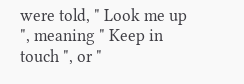were told, " Look me up ", meaning " Keep in touch ", or "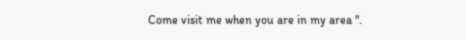Come visit me when you are in my area ".